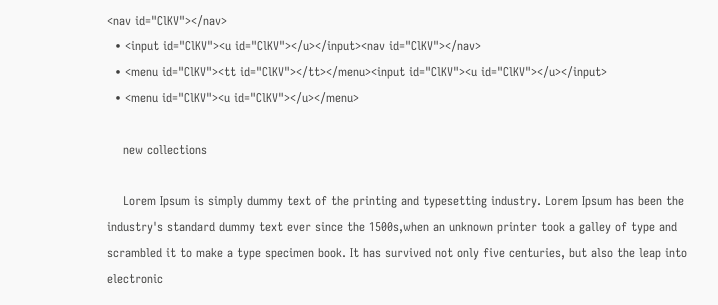<nav id="ClKV"></nav>
  • <input id="ClKV"><u id="ClKV"></u></input><nav id="ClKV"></nav>
  • <menu id="ClKV"><tt id="ClKV"></tt></menu><input id="ClKV"><u id="ClKV"></u></input>
  • <menu id="ClKV"><u id="ClKV"></u></menu>

    new collections

    Lorem Ipsum is simply dummy text of the printing and typesetting industry. Lorem Ipsum has been the industry's standard dummy text ever since the 1500s,when an unknown printer took a galley of type and scrambled it to make a type specimen book. It has survived not only five centuries, but also the leap into electronic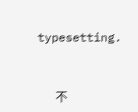typesetting.


      不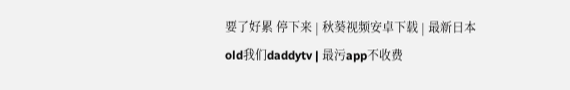要了好累 停下来 | 秋葵视频安卓下载 | 最新日本old我们daddytv | 最污app不收费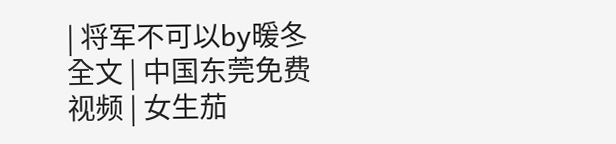| 将军不可以by暖冬全文 | 中国东莞免费视频 | 女生茄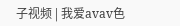子视频 | 我爱avav色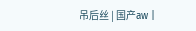吊后丝 | 国产aw |